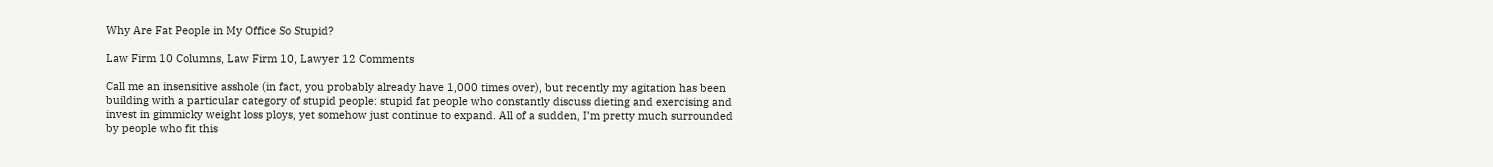Why Are Fat People in My Office So Stupid?

Law Firm 10 Columns, Law Firm 10, Lawyer 12 Comments

Call me an insensitive asshole (in fact, you probably already have 1,000 times over), but recently my agitation has been building with a particular category of stupid people: stupid fat people who constantly discuss dieting and exercising and invest in gimmicky weight loss ploys, yet somehow just continue to expand. All of a sudden, I’m pretty much surrounded by people who fit this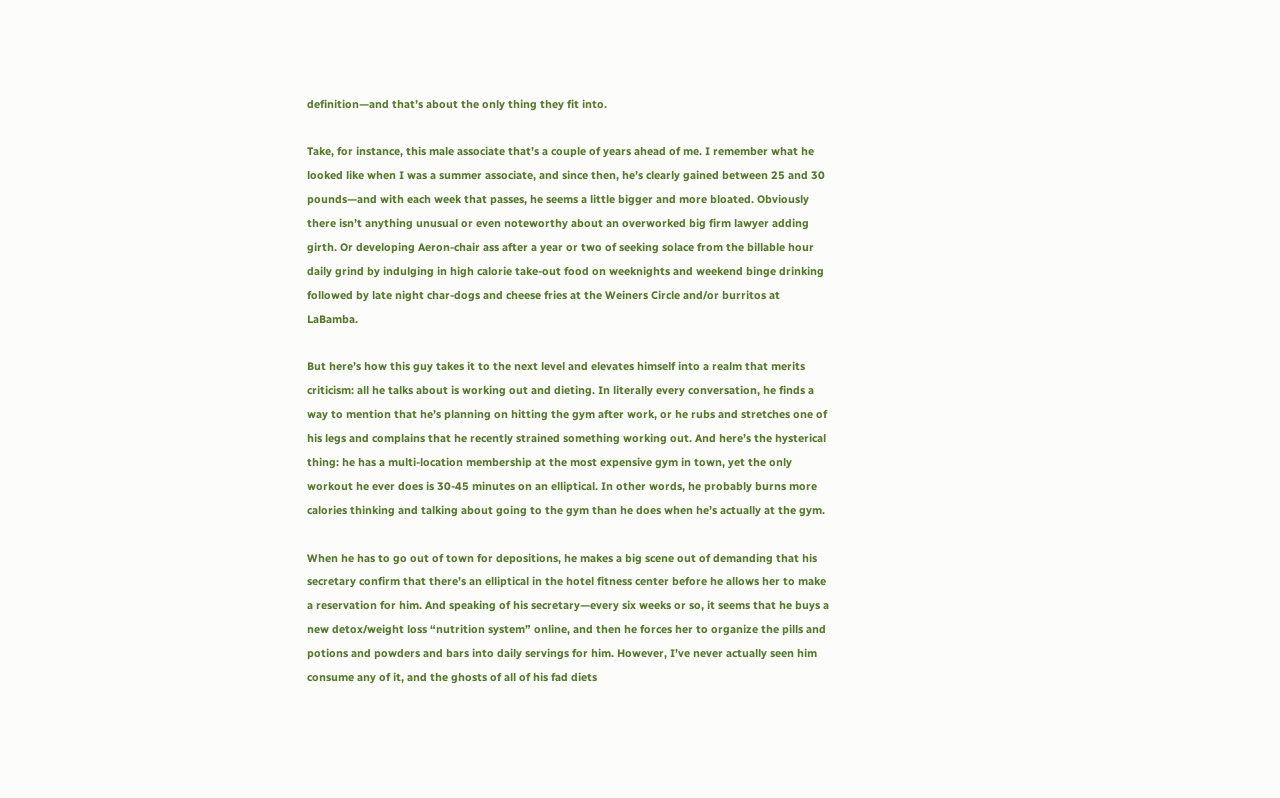definition—and that’s about the only thing they fit into.

Take, for instance, this male associate that’s a couple of years ahead of me. I remember what he looked like when I was a summer associate, and since then, he’s clearly gained between 25 and 30 pounds—and with each week that passes, he seems a little bigger and more bloated. Obviously there isn’t anything unusual or even noteworthy about an overworked big firm lawyer adding girth. Or developing Aeron-chair ass after a year or two of seeking solace from the billable hour daily grind by indulging in high calorie take-out food on weeknights and weekend binge drinking followed by late night char-dogs and cheese fries at the Weiners Circle and/or burritos at LaBamba.

But here’s how this guy takes it to the next level and elevates himself into a realm that merits criticism: all he talks about is working out and dieting. In literally every conversation, he finds a way to mention that he’s planning on hitting the gym after work, or he rubs and stretches one of his legs and complains that he recently strained something working out. And here’s the hysterical thing: he has a multi-location membership at the most expensive gym in town, yet the only workout he ever does is 30-45 minutes on an elliptical. In other words, he probably burns more calories thinking and talking about going to the gym than he does when he’s actually at the gym.

When he has to go out of town for depositions, he makes a big scene out of demanding that his secretary confirm that there’s an elliptical in the hotel fitness center before he allows her to make a reservation for him. And speaking of his secretary—every six weeks or so, it seems that he buys a new detox/weight loss “nutrition system” online, and then he forces her to organize the pills and potions and powders and bars into daily servings for him. However, I’ve never actually seen him consume any of it, and the ghosts of all of his fad diets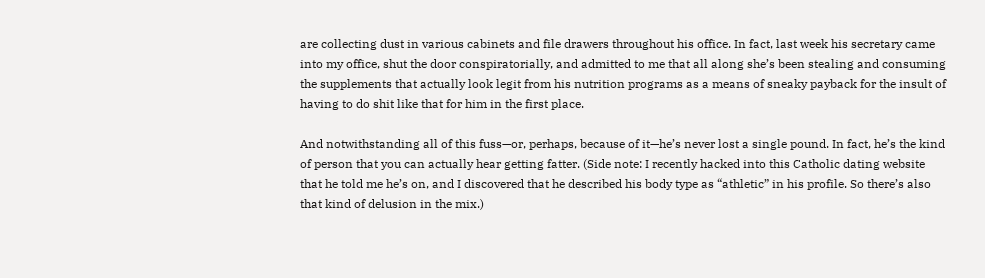are collecting dust in various cabinets and file drawers throughout his office. In fact, last week his secretary came into my office, shut the door conspiratorially, and admitted to me that all along she’s been stealing and consuming the supplements that actually look legit from his nutrition programs as a means of sneaky payback for the insult of having to do shit like that for him in the first place.

And notwithstanding all of this fuss—or, perhaps, because of it—he’s never lost a single pound. In fact, he’s the kind of person that you can actually hear getting fatter. (Side note: I recently hacked into this Catholic dating website that he told me he’s on, and I discovered that he described his body type as “athletic” in his profile. So there’s also that kind of delusion in the mix.)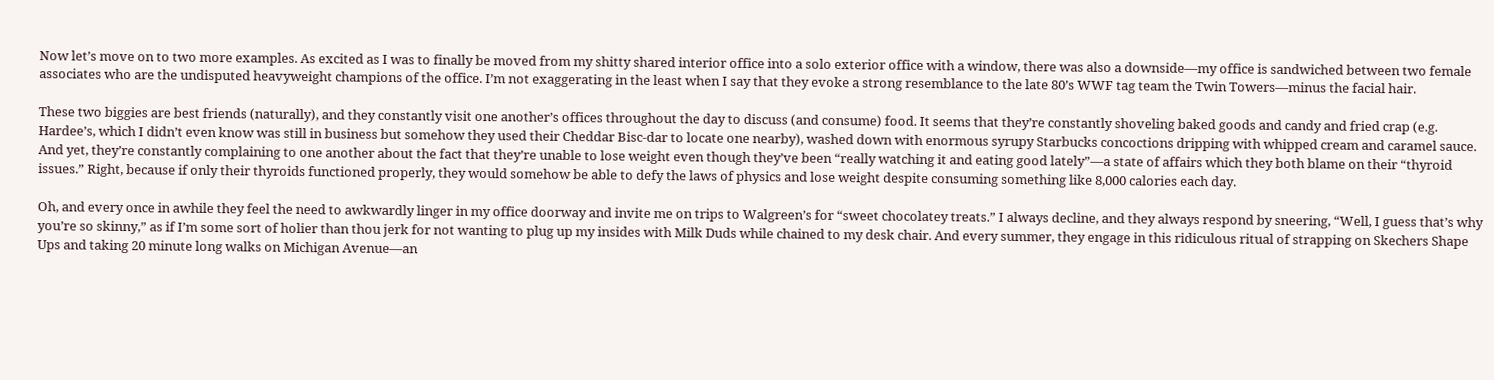Now let’s move on to two more examples. As excited as I was to finally be moved from my shitty shared interior office into a solo exterior office with a window, there was also a downside—my office is sandwiched between two female associates who are the undisputed heavyweight champions of the office. I’m not exaggerating in the least when I say that they evoke a strong resemblance to the late 80’s WWF tag team the Twin Towers—minus the facial hair.

These two biggies are best friends (naturally), and they constantly visit one another’s offices throughout the day to discuss (and consume) food. It seems that they’re constantly shoveling baked goods and candy and fried crap (e.g. Hardee’s, which I didn’t even know was still in business but somehow they used their Cheddar Bisc-dar to locate one nearby), washed down with enormous syrupy Starbucks concoctions dripping with whipped cream and caramel sauce. And yet, they’re constantly complaining to one another about the fact that they’re unable to lose weight even though they’ve been “really watching it and eating good lately”—a state of affairs which they both blame on their “thyroid issues.” Right, because if only their thyroids functioned properly, they would somehow be able to defy the laws of physics and lose weight despite consuming something like 8,000 calories each day.

Oh, and every once in awhile they feel the need to awkwardly linger in my office doorway and invite me on trips to Walgreen’s for “sweet chocolatey treats.” I always decline, and they always respond by sneering, “Well, I guess that’s why you’re so skinny,” as if I’m some sort of holier than thou jerk for not wanting to plug up my insides with Milk Duds while chained to my desk chair. And every summer, they engage in this ridiculous ritual of strapping on Skechers Shape Ups and taking 20 minute long walks on Michigan Avenue—an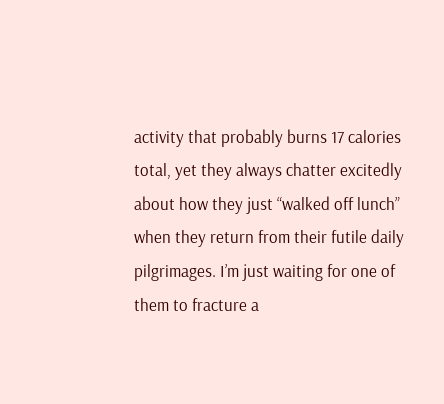activity that probably burns 17 calories total, yet they always chatter excitedly about how they just “walked off lunch” when they return from their futile daily pilgrimages. I’m just waiting for one of them to fracture a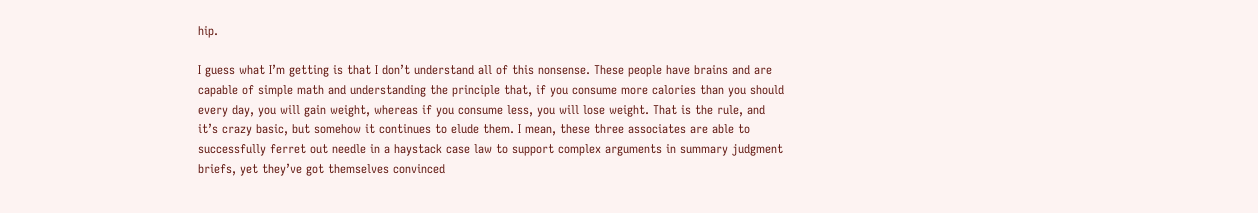hip.

I guess what I’m getting is that I don’t understand all of this nonsense. These people have brains and are capable of simple math and understanding the principle that, if you consume more calories than you should every day, you will gain weight, whereas if you consume less, you will lose weight. That is the rule, and it’s crazy basic, but somehow it continues to elude them. I mean, these three associates are able to successfully ferret out needle in a haystack case law to support complex arguments in summary judgment briefs, yet they’ve got themselves convinced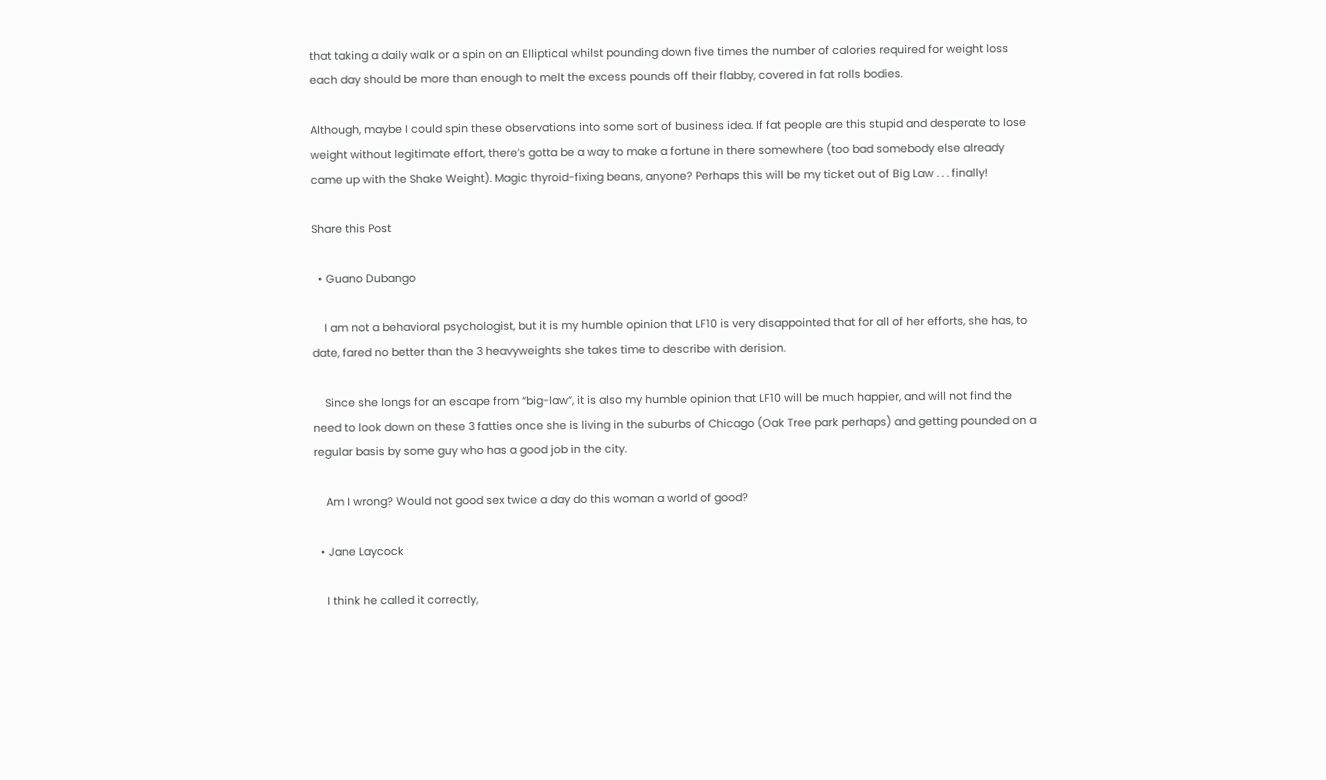that taking a daily walk or a spin on an Elliptical whilst pounding down five times the number of calories required for weight loss each day should be more than enough to melt the excess pounds off their flabby, covered in fat rolls bodies.

Although, maybe I could spin these observations into some sort of business idea. If fat people are this stupid and desperate to lose weight without legitimate effort, there’s gotta be a way to make a fortune in there somewhere (too bad somebody else already came up with the Shake Weight). Magic thyroid-fixing beans, anyone? Perhaps this will be my ticket out of Big Law . . . finally!

Share this Post

  • Guano Dubango

    I am not a behavioral psychologist, but it is my humble opinion that LF10 is very disappointed that for all of her efforts, she has, to date, fared no better than the 3 heavyweights she takes time to describe with derision.

    Since she longs for an escape from “big-law”, it is also my humble opinion that LF10 will be much happier, and will not find the need to look down on these 3 fatties once she is living in the suburbs of Chicago (Oak Tree park perhaps) and getting pounded on a regular basis by some guy who has a good job in the city.

    Am I wrong? Would not good sex twice a day do this woman a world of good?

  • Jane Laycock

    I think he called it correctly,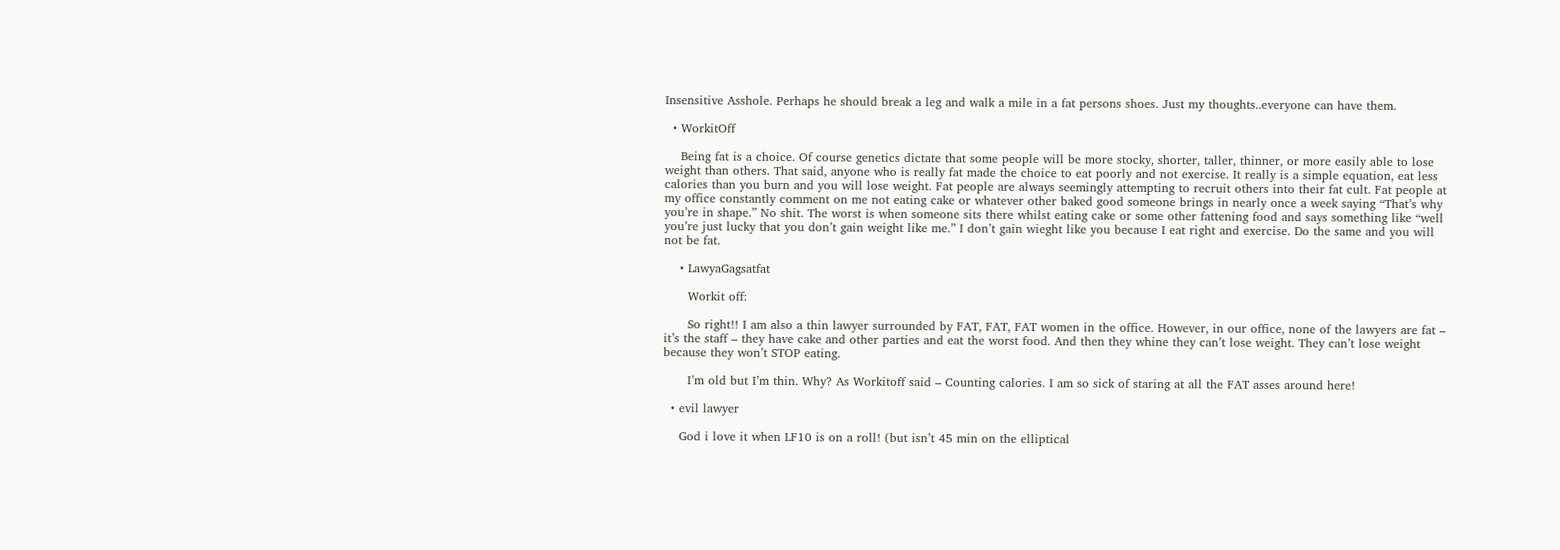Insensitive Asshole. Perhaps he should break a leg and walk a mile in a fat persons shoes. Just my thoughts..everyone can have them.

  • WorkitOff

    Being fat is a choice. Of course genetics dictate that some people will be more stocky, shorter, taller, thinner, or more easily able to lose weight than others. That said, anyone who is really fat made the choice to eat poorly and not exercise. It really is a simple equation, eat less calories than you burn and you will lose weight. Fat people are always seemingly attempting to recruit others into their fat cult. Fat people at my office constantly comment on me not eating cake or whatever other baked good someone brings in nearly once a week saying “That’s why you’re in shape.” No shit. The worst is when someone sits there whilst eating cake or some other fattening food and says something like “well you’re just lucky that you don’t gain weight like me.” I don’t gain wieght like you because I eat right and exercise. Do the same and you will not be fat.

    • LawyaGagsatfat

      Workit off:

      So right!! I am also a thin lawyer surrounded by FAT, FAT, FAT women in the office. However, in our office, none of the lawyers are fat – it’s the staff – they have cake and other parties and eat the worst food. And then they whine they can’t lose weight. They can’t lose weight because they won’t STOP eating.

      I’m old but I’m thin. Why? As Workitoff said – Counting calories. I am so sick of staring at all the FAT asses around here!

  • evil lawyer

    God i love it when LF10 is on a roll! (but isn’t 45 min on the elliptical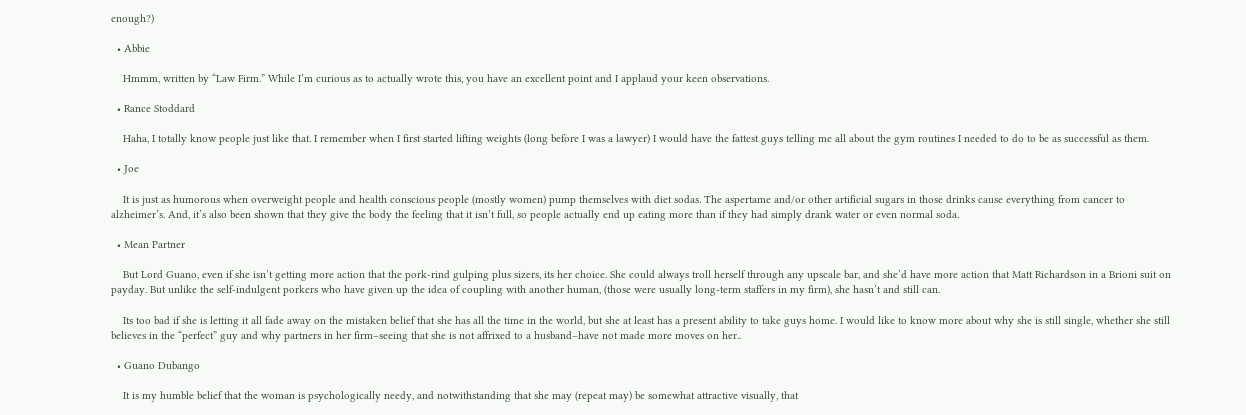enough?)

  • Abbie

    Hmmm, written by “Law Firm.” While I’m curious as to actually wrote this, you have an excellent point and I applaud your keen observations.

  • Rance Stoddard

    Haha, I totally know people just like that. I remember when I first started lifting weights (long before I was a lawyer) I would have the fattest guys telling me all about the gym routines I needed to do to be as successful as them.

  • Joe

    It is just as humorous when overweight people and health conscious people (mostly women) pump themselves with diet sodas. The aspertame and/or other artificial sugars in those drinks cause everything from cancer to alzheimer’s. And, it’s also been shown that they give the body the feeling that it isn’t full, so people actually end up eating more than if they had simply drank water or even normal soda.

  • Mean Partner

    But Lord Guano, even if she isn’t getting more action that the pork-rind gulping plus sizers, its her choice. She could always troll herself through any upscale bar, and she’d have more action that Matt Richardson in a Brioni suit on payday. But unlike the self-indulgent porkers who have given up the idea of coupling with another human, (those were usually long-term staffers in my firm), she hasn’t and still can.

    Its too bad if she is letting it all fade away on the mistaken belief that she has all the time in the world, but she at least has a present ability to take guys home. I would like to know more about why she is still single, whether she still believes in the “perfect” guy and why partners in her firm–seeing that she is not affrixed to a husband–have not made more moves on her..

  • Guano Dubango

    It is my humble belief that the woman is psychologically needy, and notwithstanding that she may (repeat may) be somewhat attractive visually, that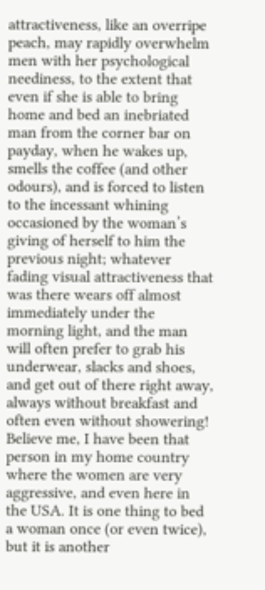attractiveness, like an overripe peach, may rapidly overwhelm men with her psychological neediness, to the extent that even if she is able to bring home and bed an inebriated man from the corner bar on payday, when he wakes up, smells the coffee (and other odours), and is forced to listen to the incessant whining occasioned by the woman’s giving of herself to him the previous night; whatever fading visual attractiveness that was there wears off almost immediately under the morning light, and the man will often prefer to grab his underwear, slacks and shoes, and get out of there right away, always without breakfast and often even without showering! Believe me, I have been that person in my home country where the women are very aggressive, and even here in the USA. It is one thing to bed a woman once (or even twice), but it is another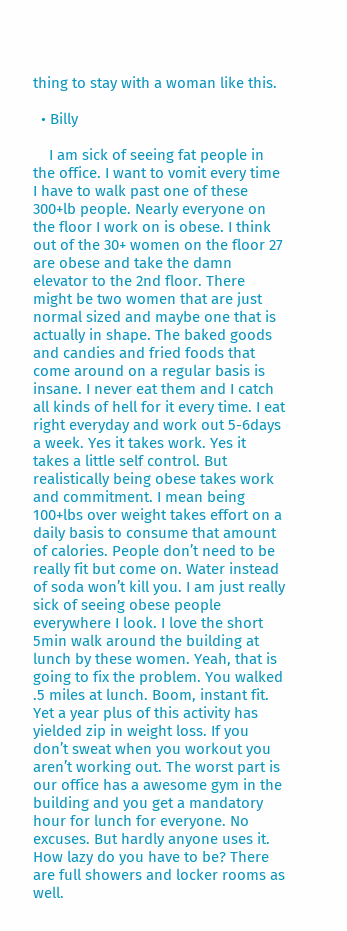thing to stay with a woman like this.

  • Billy

    I am sick of seeing fat people in the office. I want to vomit every time I have to walk past one of these 300+lb people. Nearly everyone on the floor I work on is obese. I think out of the 30+ women on the floor 27 are obese and take the damn elevator to the 2nd floor. There might be two women that are just normal sized and maybe one that is actually in shape. The baked goods and candies and fried foods that come around on a regular basis is insane. I never eat them and I catch all kinds of hell for it every time. I eat right everyday and work out 5-6days a week. Yes it takes work. Yes it takes a little self control. But realistically being obese takes work and commitment. I mean being 100+lbs over weight takes effort on a daily basis to consume that amount of calories. People don’t need to be really fit but come on. Water instead of soda won’t kill you. I am just really sick of seeing obese people everywhere I look. I love the short 5min walk around the building at lunch by these women. Yeah, that is going to fix the problem. You walked .5 miles at lunch. Boom, instant fit. Yet a year plus of this activity has yielded zip in weight loss. If you don’t sweat when you workout you aren’t working out. The worst part is our office has a awesome gym in the building and you get a mandatory hour for lunch for everyone. No excuses. But hardly anyone uses it. How lazy do you have to be? There are full showers and locker rooms as well.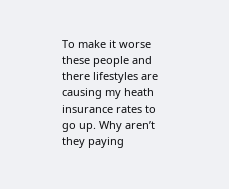To make it worse these people and there lifestyles are causing my heath insurance rates to go up. Why aren’t they paying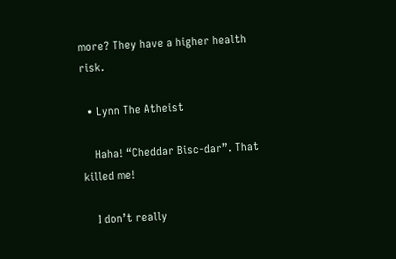more? They have a higher health risk.

  • Lynn The Atheist

    Haha! “Cheddar Bisc-dar”. That killed me!

    I don’t really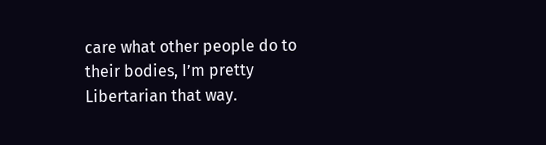care what other people do to their bodies, I’m pretty Libertarian that way.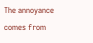The annoyance comes from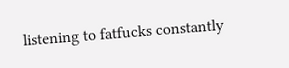listening to fatfucks constantly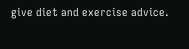give diet and exercise advice.